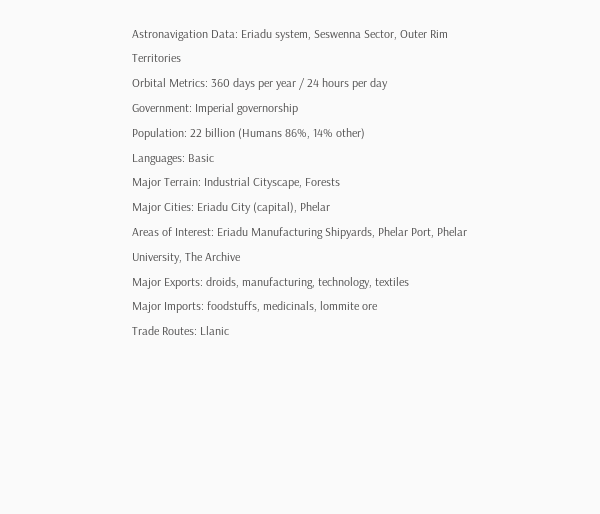Astronavigation Data: Eriadu system, Seswenna Sector, Outer Rim Territories
Orbital Metrics: 360 days per year / 24 hours per day
Government: Imperial governorship
Population: 22 billion (Humans 86%, 14% other)
Languages: Basic
Major Terrain: Industrial Cityscape, Forests
Major Cities: Eriadu City (capital), Phelar
Areas of Interest: Eriadu Manufacturing Shipyards, Phelar Port, Phelar University, The Archive
Major Exports: droids, manufacturing, technology, textiles
Major Imports: foodstuffs, medicinals, lommite ore
Trade Routes: Llanic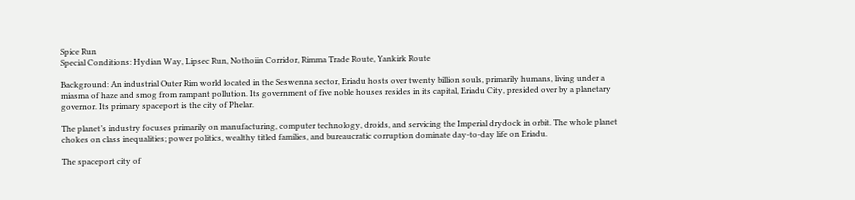Spice Run
Special Conditions: Hydian Way, Lipsec Run, Nothoiin Corridor, Rimma Trade Route, Yankirk Route

Background: An industrial Outer Rim world located in the Seswenna sector, Eriadu hosts over twenty billion souls, primarily humans, living under a miasma of haze and smog from rampant pollution. Its government of five noble houses resides in its capital, Eriadu City, presided over by a planetary governor. Its primary spaceport is the city of Phelar.

The planet’s industry focuses primarily on manufacturing, computer technology, droids, and servicing the Imperial drydock in orbit. The whole planet chokes on class inequalities; power politics, wealthy titled families, and bureaucratic corruption dominate day-to-day life on Eriadu.

The spaceport city of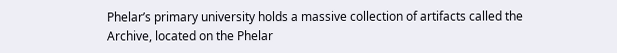Phelar’s primary university holds a massive collection of artifacts called the Archive, located on the Phelar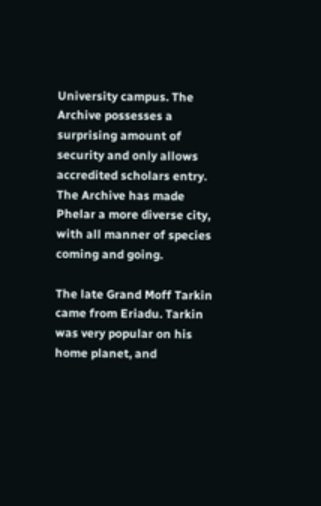University campus. The Archive possesses a surprising amount of security and only allows accredited scholars entry. The Archive has made Phelar a more diverse city, with all manner of species coming and going.

The late Grand Moff Tarkin came from Eriadu. Tarkin was very popular on his home planet, and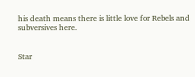his death means there is little love for Rebels and subversives here.


Star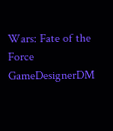Wars: Fate of the Force GameDesignerDM